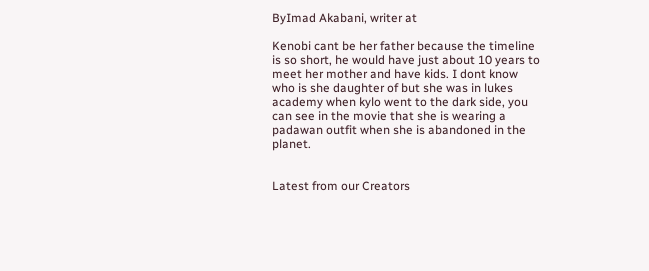ByImad Akabani, writer at

Kenobi cant be her father because the timeline is so short, he would have just about 10 years to meet her mother and have kids. I dont know who is she daughter of but she was in lukes academy when kylo went to the dark side, you can see in the movie that she is wearing a padawan outfit when she is abandoned in the planet.


Latest from our Creators